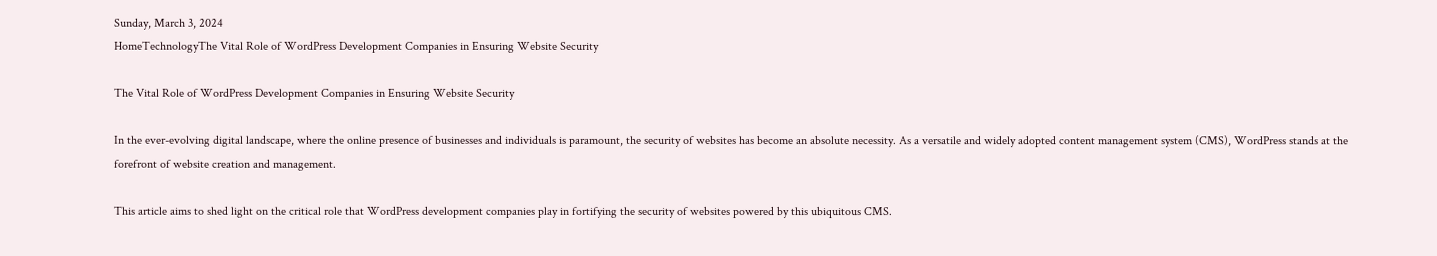Sunday, March 3, 2024
HomeTechnologyThe Vital Role of WordPress Development Companies in Ensuring Website Security

The Vital Role of WordPress Development Companies in Ensuring Website Security

In the ever-evolving digital landscape, where the online presence of businesses and individuals is paramount, the security of websites has become an absolute necessity. As a versatile and widely adopted content management system (CMS), WordPress stands at the forefront of website creation and management.

This article aims to shed light on the critical role that WordPress development companies play in fortifying the security of websites powered by this ubiquitous CMS.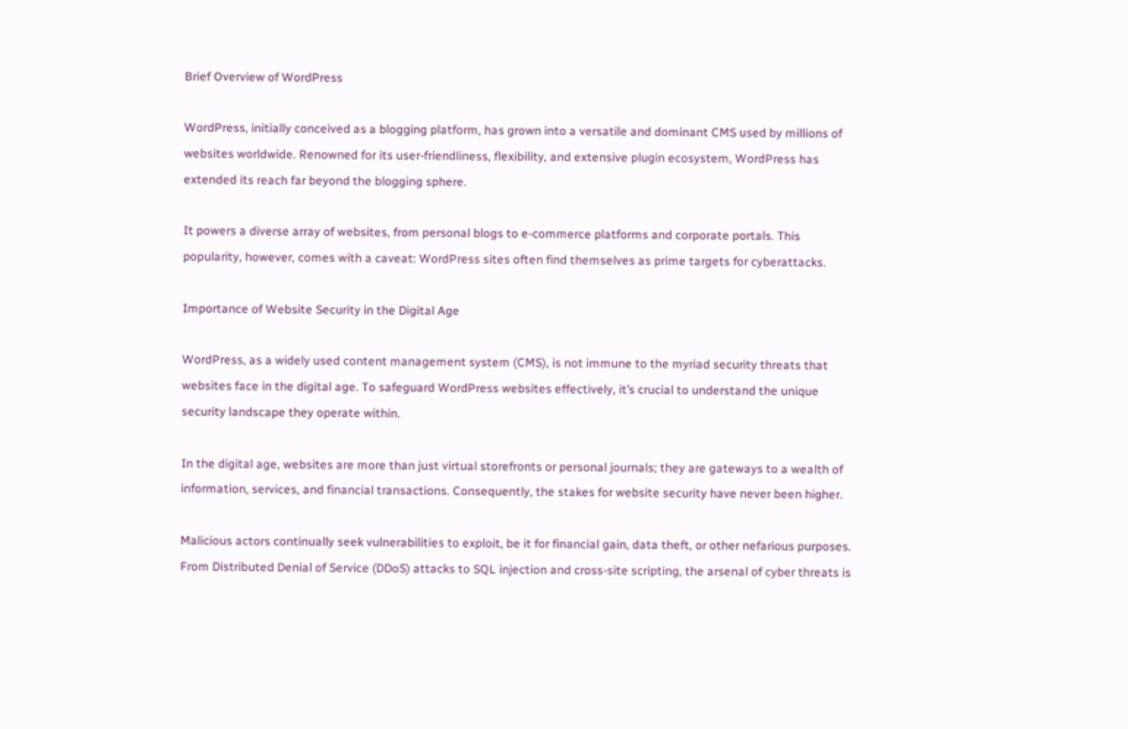Brief Overview of WordPress

WordPress, initially conceived as a blogging platform, has grown into a versatile and dominant CMS used by millions of websites worldwide. Renowned for its user-friendliness, flexibility, and extensive plugin ecosystem, WordPress has extended its reach far beyond the blogging sphere.

It powers a diverse array of websites, from personal blogs to e-commerce platforms and corporate portals. This popularity, however, comes with a caveat: WordPress sites often find themselves as prime targets for cyberattacks.

Importance of Website Security in the Digital Age

WordPress, as a widely used content management system (CMS), is not immune to the myriad security threats that websites face in the digital age. To safeguard WordPress websites effectively, it’s crucial to understand the unique security landscape they operate within.

In the digital age, websites are more than just virtual storefronts or personal journals; they are gateways to a wealth of information, services, and financial transactions. Consequently, the stakes for website security have never been higher.

Malicious actors continually seek vulnerabilities to exploit, be it for financial gain, data theft, or other nefarious purposes. From Distributed Denial of Service (DDoS) attacks to SQL injection and cross-site scripting, the arsenal of cyber threats is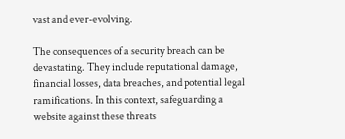vast and ever-evolving.

The consequences of a security breach can be devastating. They include reputational damage, financial losses, data breaches, and potential legal ramifications. In this context, safeguarding a website against these threats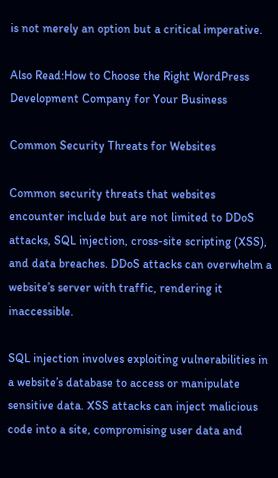is not merely an option but a critical imperative.

Also Read:How to Choose the Right WordPress Development Company for Your Business

Common Security Threats for Websites

Common security threats that websites encounter include but are not limited to DDoS attacks, SQL injection, cross-site scripting (XSS), and data breaches. DDoS attacks can overwhelm a website’s server with traffic, rendering it inaccessible.

SQL injection involves exploiting vulnerabilities in a website’s database to access or manipulate sensitive data. XSS attacks can inject malicious code into a site, compromising user data and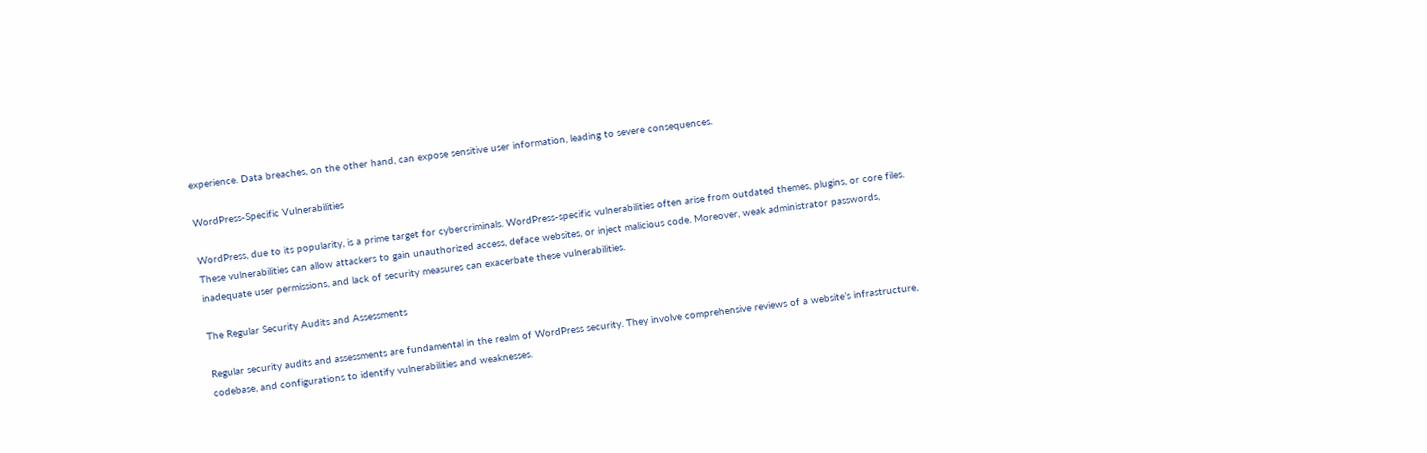experience. Data breaches, on the other hand, can expose sensitive user information, leading to severe consequences.

WordPress-Specific Vulnerabilities

WordPress, due to its popularity, is a prime target for cybercriminals. WordPress-specific vulnerabilities often arise from outdated themes, plugins, or core files. These vulnerabilities can allow attackers to gain unauthorized access, deface websites, or inject malicious code. Moreover, weak administrator passwords, inadequate user permissions, and lack of security measures can exacerbate these vulnerabilities.

The Regular Security Audits and Assessments

Regular security audits and assessments are fundamental in the realm of WordPress security. They involve comprehensive reviews of a website’s infrastructure, codebase, and configurations to identify vulnerabilities and weaknesses.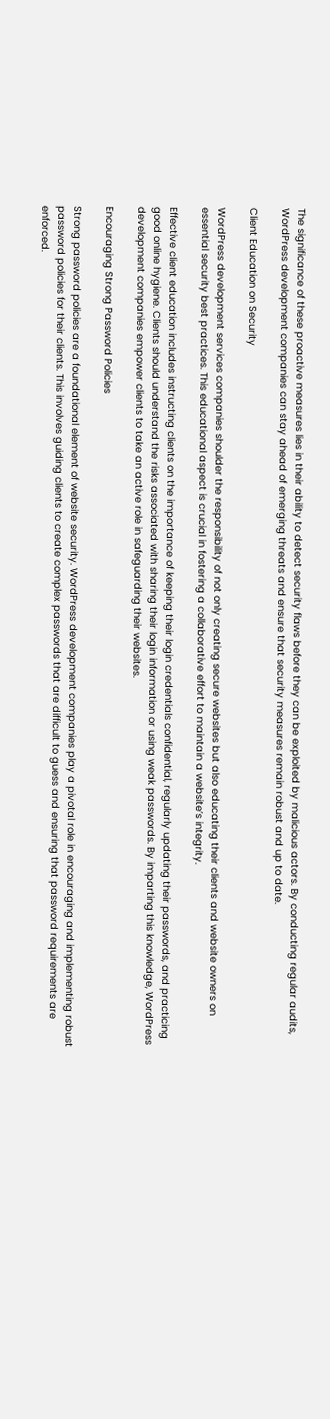The significance of these proactive measures lies in their ability to detect security flaws before they can be exploited by malicious actors. By conducting regular audits, WordPress development companies can stay ahead of emerging threats and ensure that security measures remain robust and up to date.

Client Education on Security

WordPress development services companies shoulder the responsibility of not only creating secure websites but also educating their clients and website owners on essential security best practices. This educational aspect is crucial in fostering a collaborative effort to maintain a website’s integrity.

Effective client education includes instructing clients on the importance of keeping their login credentials confidential, regularly updating their passwords, and practicing good online hygiene. Clients should understand the risks associated with sharing their login information or using weak passwords. By imparting this knowledge, WordPress development companies empower clients to take an active role in safeguarding their websites.

Encouraging Strong Password Policies

Strong password policies are a foundational element of website security. WordPress development companies play a pivotal role in encouraging and implementing robust password policies for their clients. This involves guiding clients to create complex passwords that are difficult to guess and ensuring that password requirements are enforced.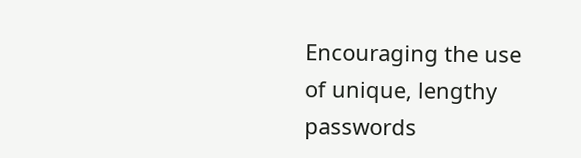Encouraging the use of unique, lengthy passwords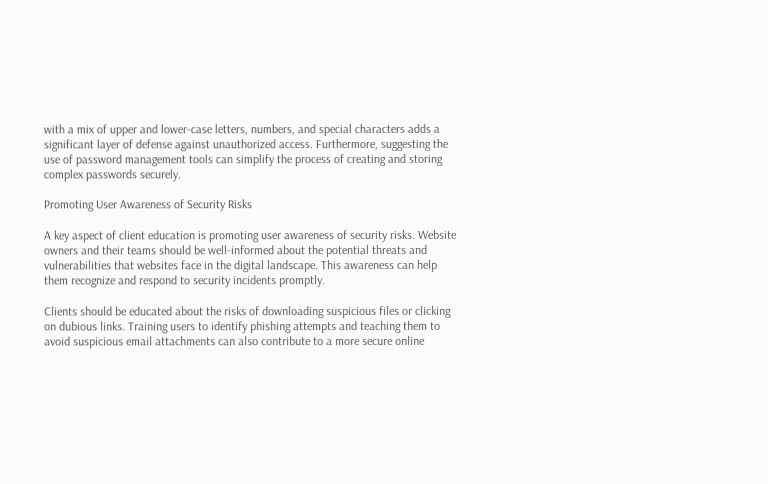with a mix of upper and lower-case letters, numbers, and special characters adds a significant layer of defense against unauthorized access. Furthermore, suggesting the use of password management tools can simplify the process of creating and storing complex passwords securely.

Promoting User Awareness of Security Risks

A key aspect of client education is promoting user awareness of security risks. Website owners and their teams should be well-informed about the potential threats and vulnerabilities that websites face in the digital landscape. This awareness can help them recognize and respond to security incidents promptly.

Clients should be educated about the risks of downloading suspicious files or clicking on dubious links. Training users to identify phishing attempts and teaching them to avoid suspicious email attachments can also contribute to a more secure online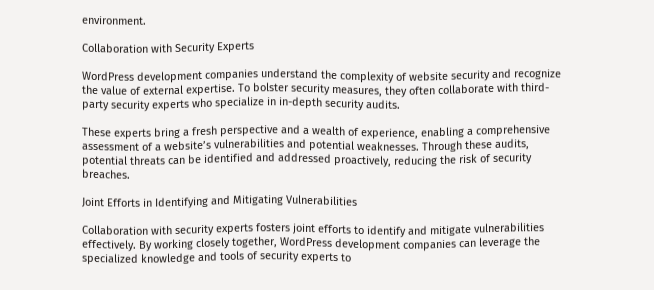environment.

Collaboration with Security Experts

WordPress development companies understand the complexity of website security and recognize the value of external expertise. To bolster security measures, they often collaborate with third-party security experts who specialize in in-depth security audits.

These experts bring a fresh perspective and a wealth of experience, enabling a comprehensive assessment of a website’s vulnerabilities and potential weaknesses. Through these audits, potential threats can be identified and addressed proactively, reducing the risk of security breaches.

Joint Efforts in Identifying and Mitigating Vulnerabilities

Collaboration with security experts fosters joint efforts to identify and mitigate vulnerabilities effectively. By working closely together, WordPress development companies can leverage the specialized knowledge and tools of security experts to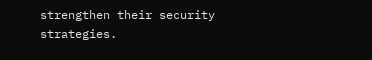strengthen their security strategies.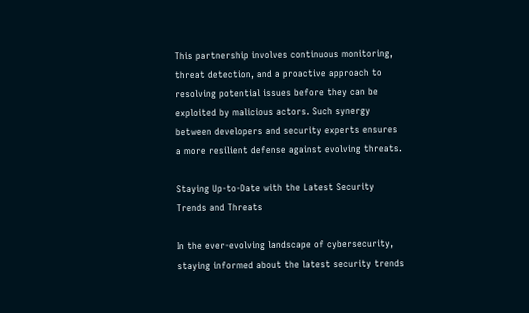This partnership involves continuous monitoring, threat detection, and a proactive approach to resolving potential issues before they can be exploited by malicious actors. Such synergy between developers and security experts ensures a more resilient defense against evolving threats.

Staying Up-to-Date with the Latest Security Trends and Threats

In the ever-evolving landscape of cybersecurity, staying informed about the latest security trends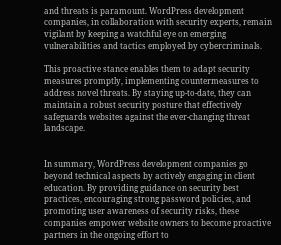and threats is paramount. WordPress development companies, in collaboration with security experts, remain vigilant by keeping a watchful eye on emerging vulnerabilities and tactics employed by cybercriminals.

This proactive stance enables them to adapt security measures promptly, implementing countermeasures to address novel threats. By staying up-to-date, they can maintain a robust security posture that effectively safeguards websites against the ever-changing threat landscape.


In summary, WordPress development companies go beyond technical aspects by actively engaging in client education. By providing guidance on security best practices, encouraging strong password policies, and promoting user awareness of security risks, these companies empower website owners to become proactive partners in the ongoing effort to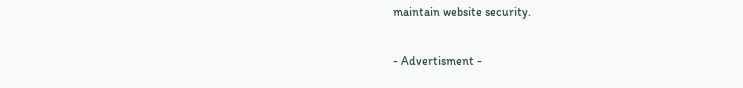maintain website security.

- Advertisment -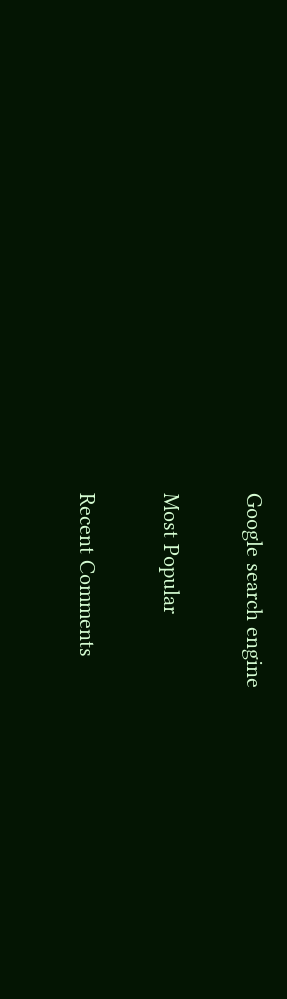Google search engine

Most Popular

Recent Comments